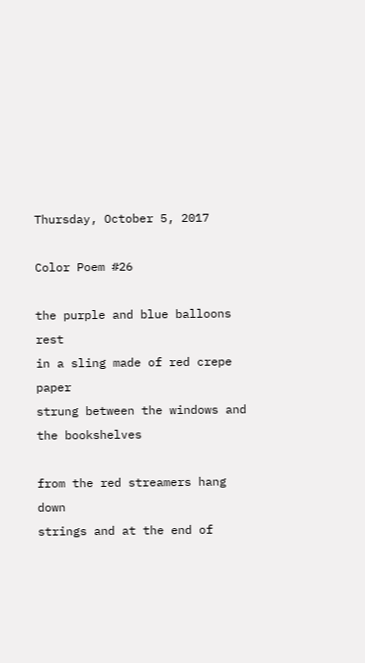Thursday, October 5, 2017

Color Poem #26

the purple and blue balloons rest
in a sling made of red crepe paper
strung between the windows and
the bookshelves

from the red streamers hang down
strings and at the end of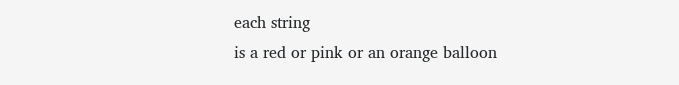each string
is a red or pink or an orange balloon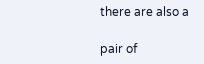there are also a

pair of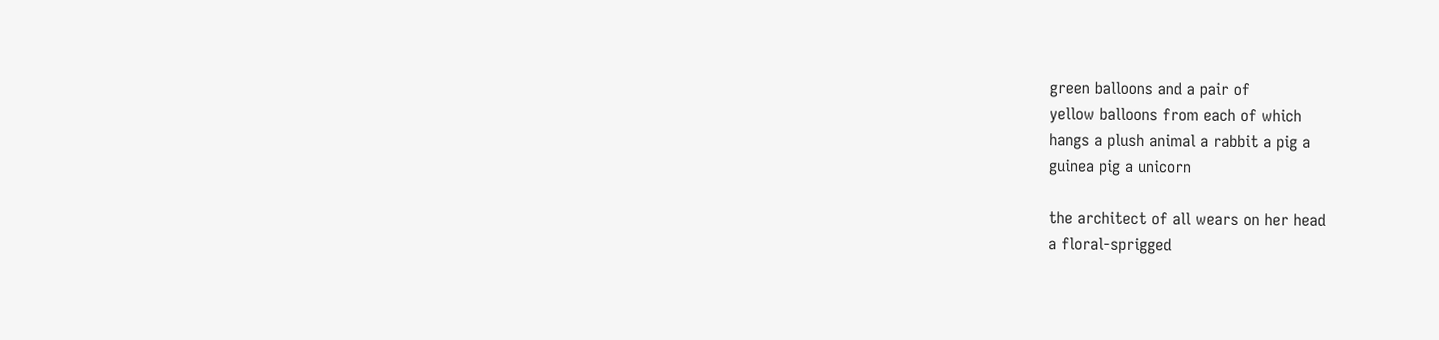green balloons and a pair of
yellow balloons from each of which
hangs a plush animal a rabbit a pig a
guinea pig a unicorn

the architect of all wears on her head
a floral-sprigged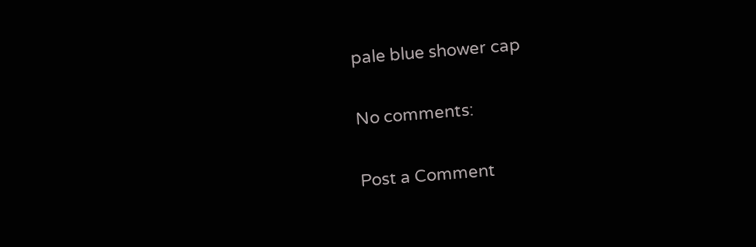pale blue shower cap

No comments:

Post a Comment